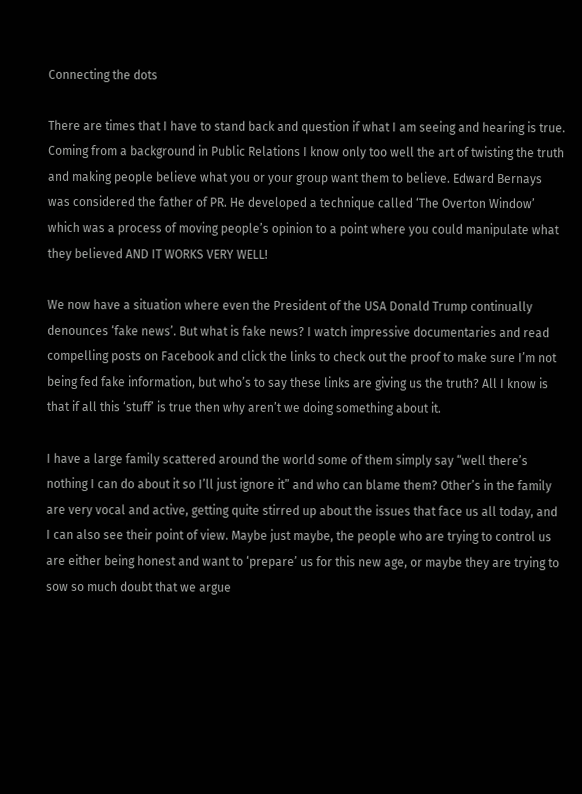Connecting the dots

There are times that I have to stand back and question if what I am seeing and hearing is true. Coming from a background in Public Relations I know only too well the art of twisting the truth and making people believe what you or your group want them to believe. Edward Bernays was considered the father of PR. He developed a technique called ‘The Overton Window’ which was a process of moving people’s opinion to a point where you could manipulate what they believed AND IT WORKS VERY WELL!

We now have a situation where even the President of the USA Donald Trump continually denounces ‘fake news’. But what is fake news? I watch impressive documentaries and read compelling posts on Facebook and click the links to check out the proof to make sure I’m not being fed fake information, but who’s to say these links are giving us the truth? All I know is that if all this ‘stuff’ is true then why aren’t we doing something about it.

I have a large family scattered around the world some of them simply say “well there’s nothing I can do about it so I’ll just ignore it” and who can blame them? Other’s in the family are very vocal and active, getting quite stirred up about the issues that face us all today, and I can also see their point of view. Maybe just maybe, the people who are trying to control us are either being honest and want to ‘prepare’ us for this new age, or maybe they are trying to sow so much doubt that we argue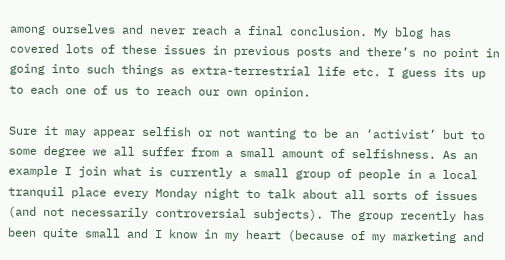among ourselves and never reach a final conclusion. My blog has covered lots of these issues in previous posts and there’s no point in going into such things as extra-terrestrial life etc. I guess its up to each one of us to reach our own opinion.

Sure it may appear selfish or not wanting to be an ‘activist’ but to some degree we all suffer from a small amount of selfishness. As an example I join what is currently a small group of people in a local tranquil place every Monday night to talk about all sorts of issues (and not necessarily controversial subjects). The group recently has been quite small and I know in my heart (because of my marketing and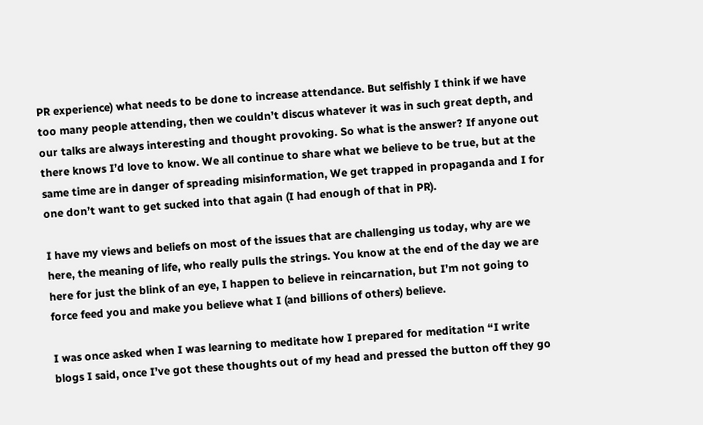PR experience) what needs to be done to increase attendance. But selfishly I think if we have too many people attending, then we couldn’t discus whatever it was in such great depth, and our talks are always interesting and thought provoking. So what is the answer? If anyone out there knows I’d love to know. We all continue to share what we believe to be true, but at the same time are in danger of spreading misinformation, We get trapped in propaganda and I for one don’t want to get sucked into that again (I had enough of that in PR).

I have my views and beliefs on most of the issues that are challenging us today, why are we here, the meaning of life, who really pulls the strings. You know at the end of the day we are here for just the blink of an eye, I happen to believe in reincarnation, but I’m not going to force feed you and make you believe what I (and billions of others) believe.

I was once asked when I was learning to meditate how I prepared for meditation “I write blogs I said, once I’ve got these thoughts out of my head and pressed the button off they go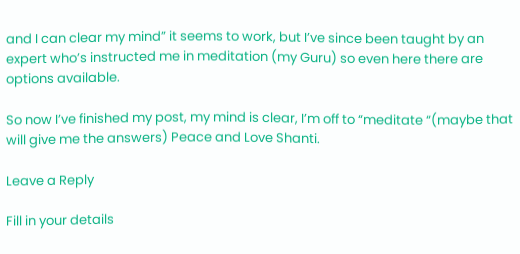and I can clear my mind” it seems to work, but I’ve since been taught by an expert who’s instructed me in meditation (my Guru) so even here there are options available.

So now I’ve finished my post, my mind is clear, I’m off to “meditate “(maybe that will give me the answers) Peace and Love Shanti.

Leave a Reply

Fill in your details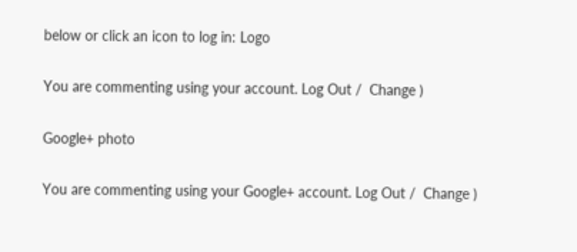below or click an icon to log in: Logo

You are commenting using your account. Log Out /  Change )

Google+ photo

You are commenting using your Google+ account. Log Out /  Change )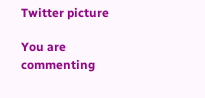Twitter picture

You are commenting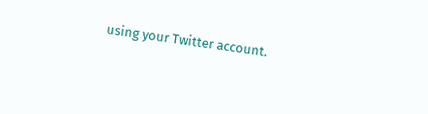using your Twitter account.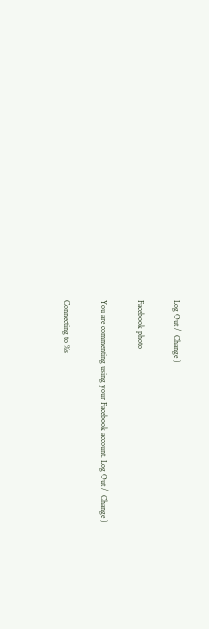Log Out /  Change )

Facebook photo

You are commenting using your Facebook account. Log Out /  Change )

Connecting to %s